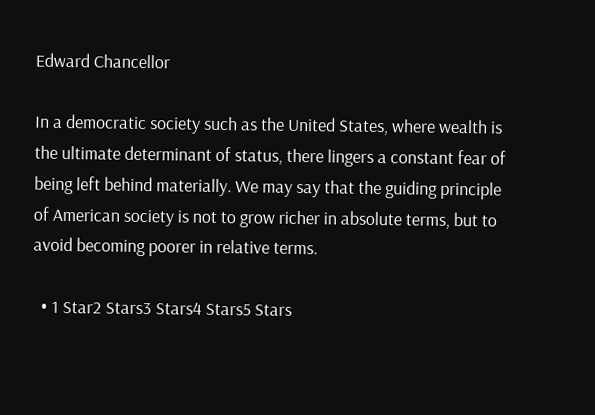Edward Chancellor

In a democratic society such as the United States, where wealth is the ultimate determinant of status, there lingers a constant fear of being left behind materially. We may say that the guiding principle of American society is not to grow richer in absolute terms, but to avoid becoming poorer in relative terms.

  • 1 Star2 Stars3 Stars4 Stars5 Stars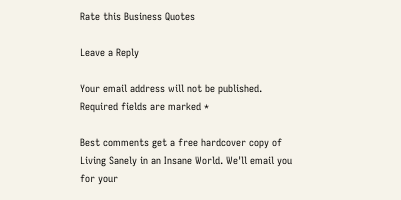Rate this Business Quotes

Leave a Reply

Your email address will not be published. Required fields are marked *

Best comments get a free hardcover copy of Living Sanely in an Insane World. We'll email you for your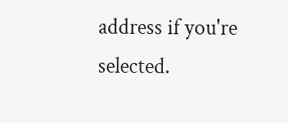address if you're selected.